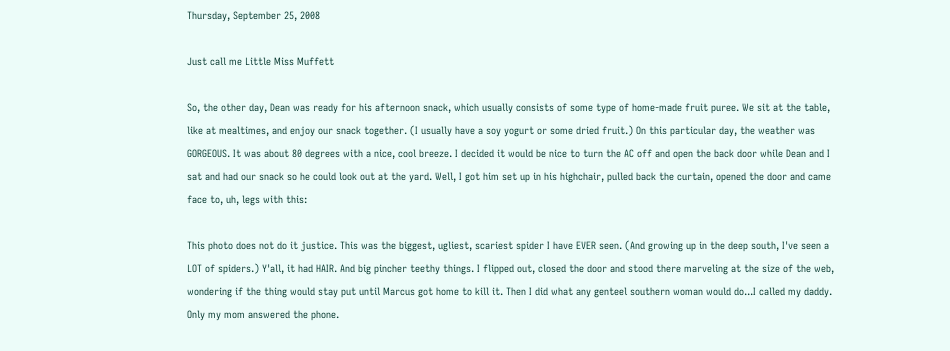Thursday, September 25, 2008

Just call me Little Miss Muffett

So, the other day, Dean was ready for his afternoon snack, which usually consists of some type of home-made fruit puree. We sit at the table, like at mealtimes, and enjoy our snack together. (I usually have a soy yogurt or some dried fruit.) On this particular day, the weather was GORGEOUS. It was about 80 degrees with a nice, cool breeze. I decided it would be nice to turn the AC off and open the back door while Dean and I sat and had our snack so he could look out at the yard. Well, I got him set up in his highchair, pulled back the curtain, opened the door and came face to, uh, legs with this:

This photo does not do it justice. This was the biggest, ugliest, scariest spider I have EVER seen. (And growing up in the deep south, I've seen a LOT of spiders.) Y'all, it had HAIR. And big pincher teethy things. I flipped out, closed the door and stood there marveling at the size of the web, wondering if the thing would stay put until Marcus got home to kill it. Then I did what any genteel southern woman would do...I called my daddy. Only my mom answered the phone.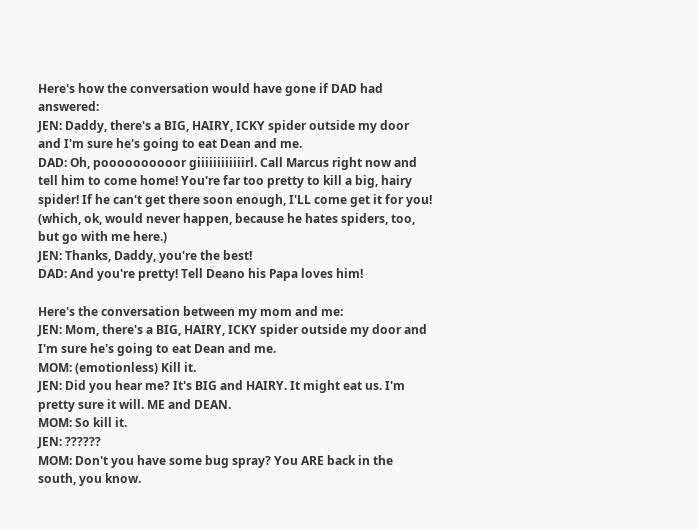Here's how the conversation would have gone if DAD had answered:
JEN: Daddy, there's a BIG, HAIRY, ICKY spider outside my door and I'm sure he's going to eat Dean and me.
DAD: Oh, poooooooooor giiiiiiiiiiiirl. Call Marcus right now and tell him to come home! You're far too pretty to kill a big, hairy spider! If he can't get there soon enough, I'LL come get it for you! (which, ok, would never happen, because he hates spiders, too, but go with me here.)
JEN: Thanks, Daddy, you're the best!
DAD: And you're pretty! Tell Deano his Papa loves him!

Here's the conversation between my mom and me:
JEN: Mom, there's a BIG, HAIRY, ICKY spider outside my door and I'm sure he's going to eat Dean and me.
MOM: (emotionless) Kill it.
JEN: Did you hear me? It's BIG and HAIRY. It might eat us. I'm pretty sure it will. ME and DEAN.
MOM: So kill it.
JEN: ??????
MOM: Don't you have some bug spray? You ARE back in the south, you know.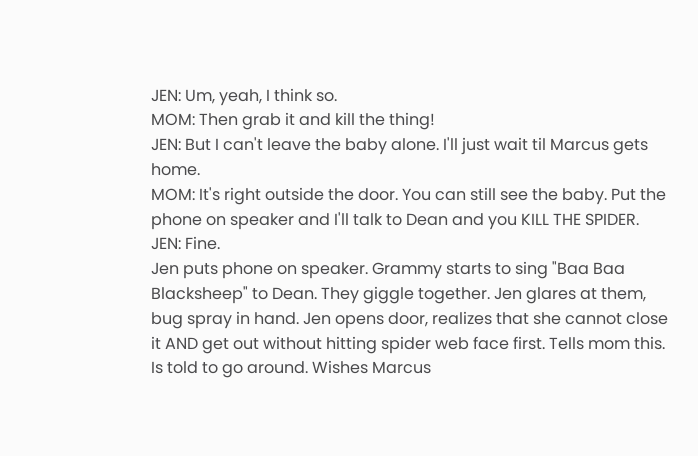JEN: Um, yeah, I think so.
MOM: Then grab it and kill the thing!
JEN: But I can't leave the baby alone. I'll just wait til Marcus gets home.
MOM: It's right outside the door. You can still see the baby. Put the phone on speaker and I'll talk to Dean and you KILL THE SPIDER.
JEN: Fine.
Jen puts phone on speaker. Grammy starts to sing "Baa Baa Blacksheep" to Dean. They giggle together. Jen glares at them, bug spray in hand. Jen opens door, realizes that she cannot close it AND get out without hitting spider web face first. Tells mom this. Is told to go around. Wishes Marcus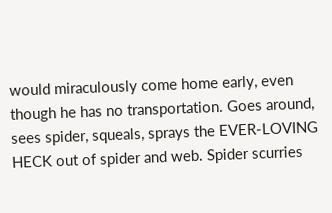would miraculously come home early, even though he has no transportation. Goes around, sees spider, squeals, sprays the EVER-LOVING HECK out of spider and web. Spider scurries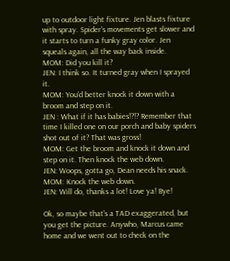up to outdoor light fixture. Jen blasts fixture with spray. Spider's movements get slower and it starts to turn a funky gray color. Jen squeals again, all the way back inside.
MOM: Did you kill it?
JEN: I think so. It turned gray when I sprayed it.
MOM: You'd better knock it down with a broom and step on it.
JEN : What if it has babies!?!? Remember that time I killed one on our porch and baby spiders shot out of it? That was gross!
MOM: Get the broom and knock it down and step on it. Then knock the web down.
JEN: Woops, gotta go, Dean needs his snack.
MOM: Knock the web down.
JEN: Will do, thanks a lot! Love ya! Bye!

Ok, so maybe that's a TAD exaggerated, but you get the picture. Anywho, Marcus came home and we went out to check on the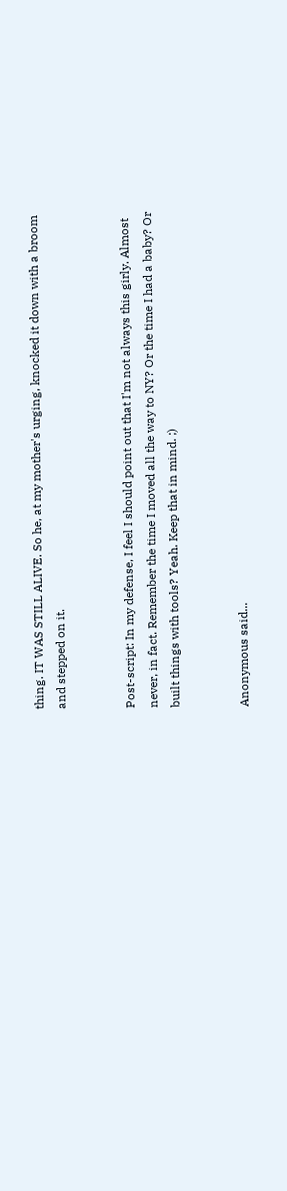thing. IT WAS STILL ALIVE. So he, at my mother's urging, knocked it down with a broom and stepped on it.


Post-script: In my defense, I feel I should point out that I'm not always this girly. Almost never, in fact. Remember the time I moved all the way to NY? Or the time I had a baby? Or built things with tools? Yeah. Keep that in mind. ;)


Anonymous said...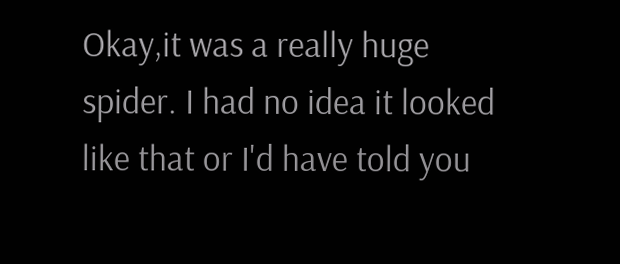Okay,it was a really huge spider. I had no idea it looked like that or I'd have told you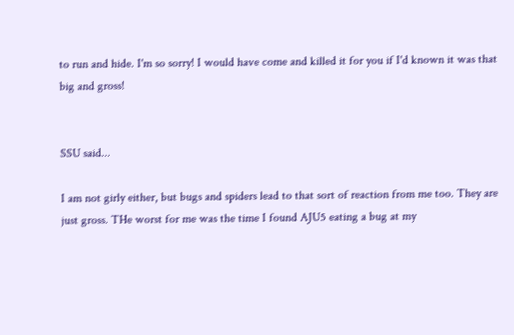to run and hide. I'm so sorry! I would have come and killed it for you if I'd known it was that big and gross!


SSU said...

I am not girly either, but bugs and spiders lead to that sort of reaction from me too. They are just gross. THe worst for me was the time I found AJU5 eating a bug at my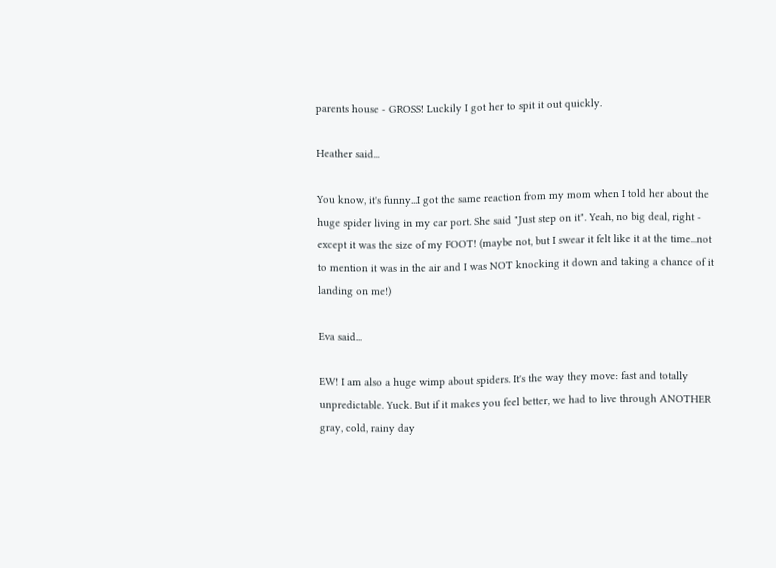parents house - GROSS! Luckily I got her to spit it out quickly.

Heather said...

You know, it's funny...I got the same reaction from my mom when I told her about the huge spider living in my car port. She said "Just step on it". Yeah, no big deal, right - except it was the size of my FOOT! (maybe not, but I swear it felt like it at the time...not to mention it was in the air and I was NOT knocking it down and taking a chance of it landing on me!)

Eva said...

EW! I am also a huge wimp about spiders. It's the way they move: fast and totally unpredictable. Yuck. But if it makes you feel better, we had to live through ANOTHER gray, cold, rainy day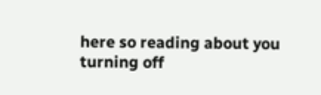here so reading about you turning off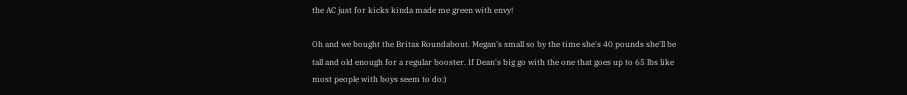the AC just for kicks kinda made me green with envy!

Oh and we bought the Britax Roundabout. Megan's small so by the time she's 40 pounds she'll be tall and old enough for a regular booster. If Dean's big go with the one that goes up to 65 lbs like most people with boys seem to do:)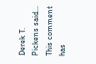Derek T. Pickens said...
This comment has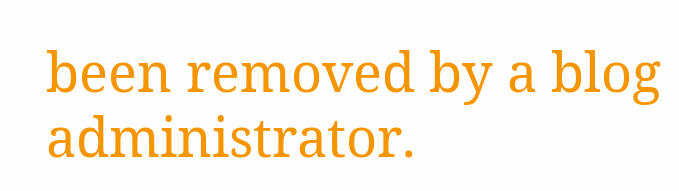been removed by a blog administrator.